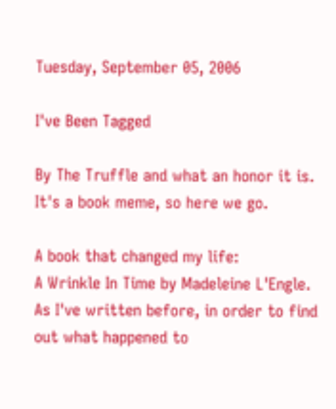Tuesday, September 05, 2006

I've Been Tagged

By The Truffle and what an honor it is. It's a book meme, so here we go.

A book that changed my life:
A Wrinkle In Time by Madeleine L'Engle. As I've written before, in order to find out what happened to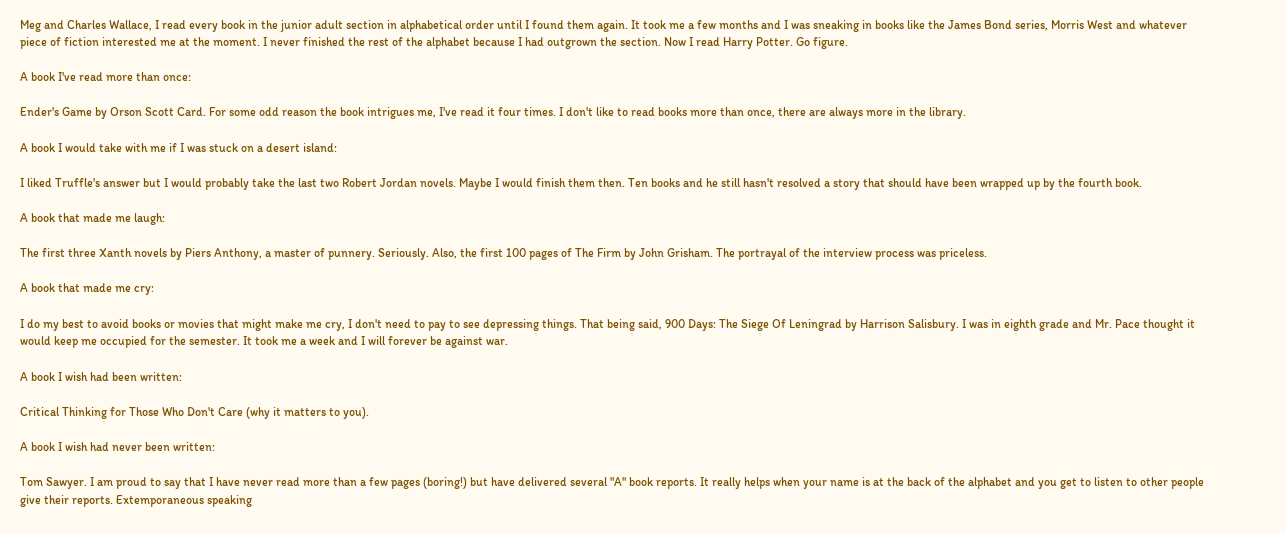Meg and Charles Wallace, I read every book in the junior adult section in alphabetical order until I found them again. It took me a few months and I was sneaking in books like the James Bond series, Morris West and whatever piece of fiction interested me at the moment. I never finished the rest of the alphabet because I had outgrown the section. Now I read Harry Potter. Go figure.

A book I've read more than once:

Ender's Game by Orson Scott Card. For some odd reason the book intrigues me, I've read it four times. I don't like to read books more than once, there are always more in the library.

A book I would take with me if I was stuck on a desert island:

I liked Truffle's answer but I would probably take the last two Robert Jordan novels. Maybe I would finish them then. Ten books and he still hasn't resolved a story that should have been wrapped up by the fourth book.

A book that made me laugh:

The first three Xanth novels by Piers Anthony, a master of punnery. Seriously. Also, the first 100 pages of The Firm by John Grisham. The portrayal of the interview process was priceless.

A book that made me cry:

I do my best to avoid books or movies that might make me cry, I don't need to pay to see depressing things. That being said, 900 Days: The Siege Of Leningrad by Harrison Salisbury. I was in eighth grade and Mr. Pace thought it would keep me occupied for the semester. It took me a week and I will forever be against war.

A book I wish had been written:

Critical Thinking for Those Who Don't Care (why it matters to you).

A book I wish had never been written:

Tom Sawyer. I am proud to say that I have never read more than a few pages (boring!) but have delivered several "A" book reports. It really helps when your name is at the back of the alphabet and you get to listen to other people give their reports. Extemporaneous speaking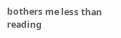bothers me less than reading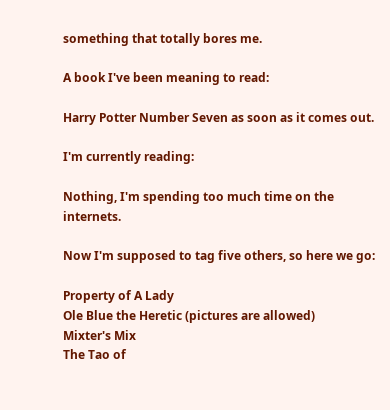something that totally bores me.

A book I've been meaning to read:

Harry Potter Number Seven as soon as it comes out.

I'm currently reading:

Nothing, I'm spending too much time on the internets.

Now I'm supposed to tag five others, so here we go:

Property of A Lady
Ole Blue the Heretic (pictures are allowed)
Mixter's Mix
The Tao of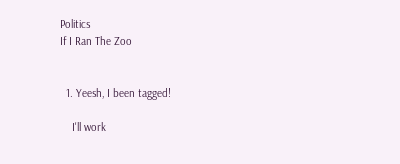Politics
If I Ran The Zoo


  1. Yeesh, I been tagged!

    I'll work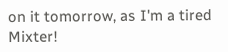on it tomorrow, as I'm a tired Mixter!